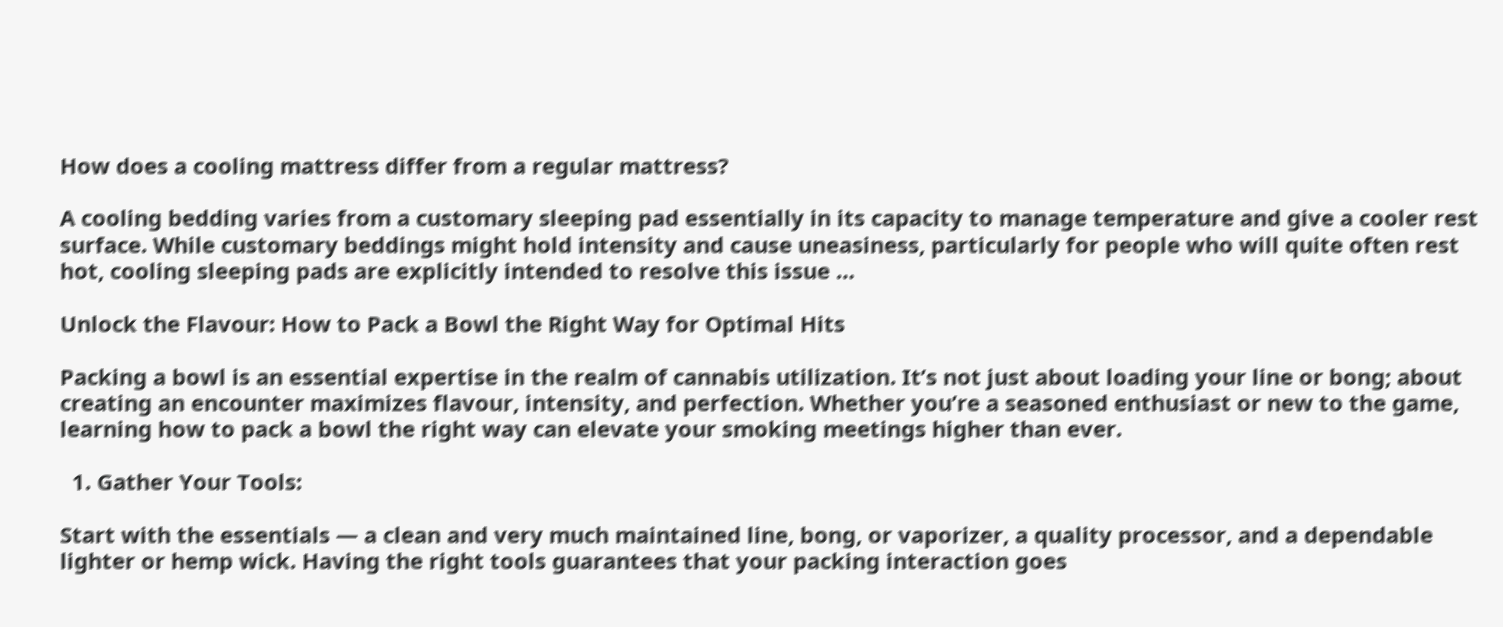How does a cooling mattress differ from a regular mattress?

A cooling bedding varies from a customary sleeping pad essentially in its capacity to manage temperature and give a cooler rest surface. While customary beddings might hold intensity and cause uneasiness, particularly for people who will quite often rest hot, cooling sleeping pads are explicitly intended to resolve this issue …

Unlock the Flavour: How to Pack a Bowl the Right Way for Optimal Hits

Packing a bowl is an essential expertise in the realm of cannabis utilization. It’s not just about loading your line or bong; about creating an encounter maximizes flavour, intensity, and perfection. Whether you’re a seasoned enthusiast or new to the game, learning how to pack a bowl the right way can elevate your smoking meetings higher than ever.

  1. Gather Your Tools:

Start with the essentials — a clean and very much maintained line, bong, or vaporizer, a quality processor, and a dependable lighter or hemp wick. Having the right tools guarantees that your packing interaction goes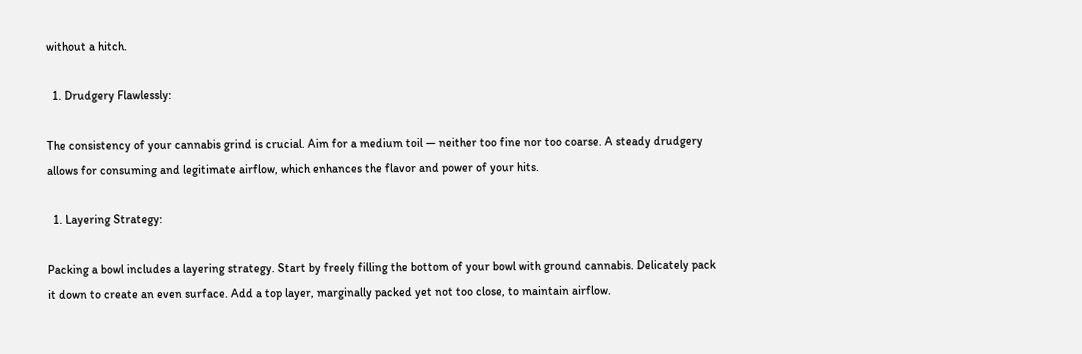without a hitch.

  1. Drudgery Flawlessly:

The consistency of your cannabis grind is crucial. Aim for a medium toil — neither too fine nor too coarse. A steady drudgery allows for consuming and legitimate airflow, which enhances the flavor and power of your hits.

  1. Layering Strategy:

Packing a bowl includes a layering strategy. Start by freely filling the bottom of your bowl with ground cannabis. Delicately pack it down to create an even surface. Add a top layer, marginally packed yet not too close, to maintain airflow.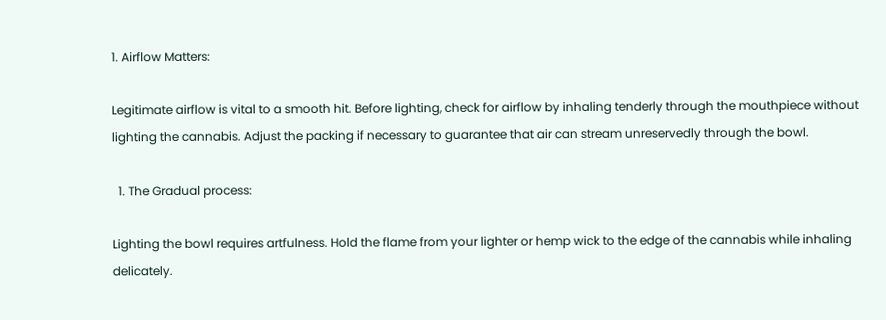1. Airflow Matters:

Legitimate airflow is vital to a smooth hit. Before lighting, check for airflow by inhaling tenderly through the mouthpiece without lighting the cannabis. Adjust the packing if necessary to guarantee that air can stream unreservedly through the bowl.

  1. The Gradual process:

Lighting the bowl requires artfulness. Hold the flame from your lighter or hemp wick to the edge of the cannabis while inhaling delicately.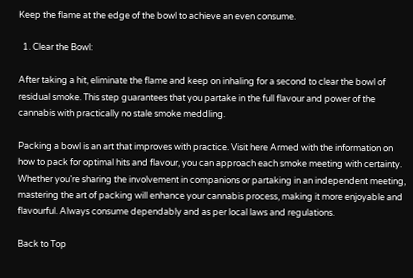Keep the flame at the edge of the bowl to achieve an even consume.

  1. Clear the Bowl:

After taking a hit, eliminate the flame and keep on inhaling for a second to clear the bowl of residual smoke. This step guarantees that you partake in the full flavour and power of the cannabis with practically no stale smoke meddling.

Packing a bowl is an art that improves with practice. Visit here Armed with the information on how to pack for optimal hits and flavour, you can approach each smoke meeting with certainty. Whether you’re sharing the involvement in companions or partaking in an independent meeting, mastering the art of packing will enhance your cannabis process, making it more enjoyable and flavourful. Always consume dependably and as per local laws and regulations.

Back to Top